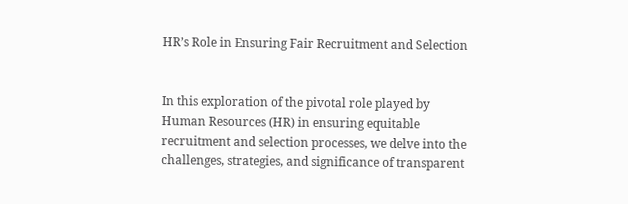HR’s Role in Ensuring Fair Recruitment and Selection


In this exploration of the pivotal role played by Human Resources (HR) in ensuring equitable recruitment and selection processes, we delve into the challenges, strategies, and significance of transparent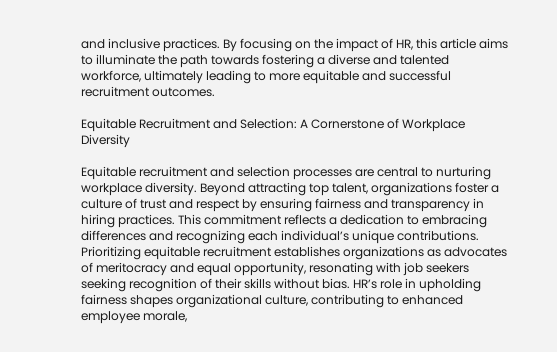and inclusive practices. By focusing on the impact of HR, this article aims to illuminate the path towards fostering a diverse and talented workforce, ultimately leading to more equitable and successful recruitment outcomes.

Equitable Recruitment and Selection: A Cornerstone of Workplace Diversity

Equitable recruitment and selection processes are central to nurturing workplace diversity. Beyond attracting top talent, organizations foster a culture of trust and respect by ensuring fairness and transparency in hiring practices. This commitment reflects a dedication to embracing differences and recognizing each individual’s unique contributions. Prioritizing equitable recruitment establishes organizations as advocates of meritocracy and equal opportunity, resonating with job seekers seeking recognition of their skills without bias. HR’s role in upholding fairness shapes organizational culture, contributing to enhanced employee morale,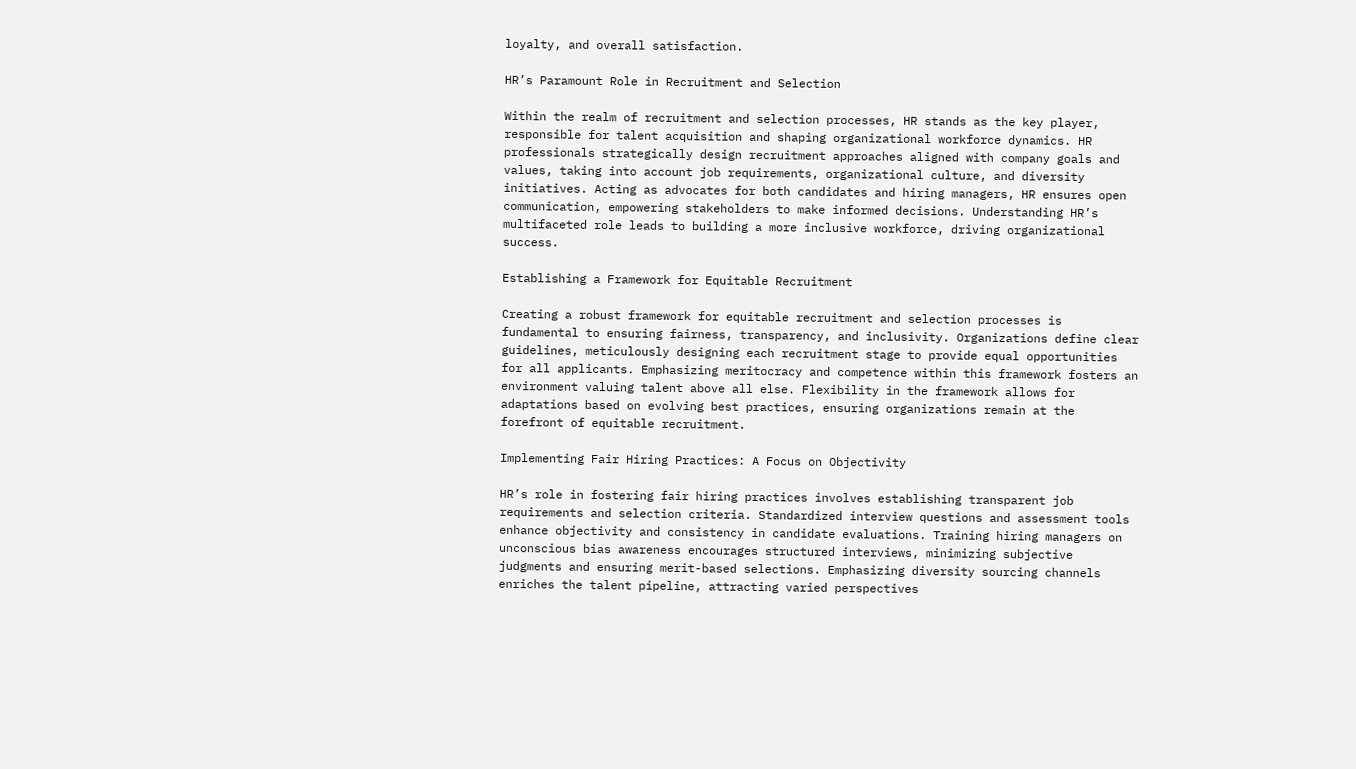loyalty, and overall satisfaction.

HR’s Paramount Role in Recruitment and Selection

Within the realm of recruitment and selection processes, HR stands as the key player, responsible for talent acquisition and shaping organizational workforce dynamics. HR professionals strategically design recruitment approaches aligned with company goals and values, taking into account job requirements, organizational culture, and diversity initiatives. Acting as advocates for both candidates and hiring managers, HR ensures open communication, empowering stakeholders to make informed decisions. Understanding HR’s multifaceted role leads to building a more inclusive workforce, driving organizational success.

Establishing a Framework for Equitable Recruitment

Creating a robust framework for equitable recruitment and selection processes is fundamental to ensuring fairness, transparency, and inclusivity. Organizations define clear guidelines, meticulously designing each recruitment stage to provide equal opportunities for all applicants. Emphasizing meritocracy and competence within this framework fosters an environment valuing talent above all else. Flexibility in the framework allows for adaptations based on evolving best practices, ensuring organizations remain at the forefront of equitable recruitment.

Implementing Fair Hiring Practices: A Focus on Objectivity

HR’s role in fostering fair hiring practices involves establishing transparent job requirements and selection criteria. Standardized interview questions and assessment tools enhance objectivity and consistency in candidate evaluations. Training hiring managers on unconscious bias awareness encourages structured interviews, minimizing subjective judgments and ensuring merit-based selections. Emphasizing diversity sourcing channels enriches the talent pipeline, attracting varied perspectives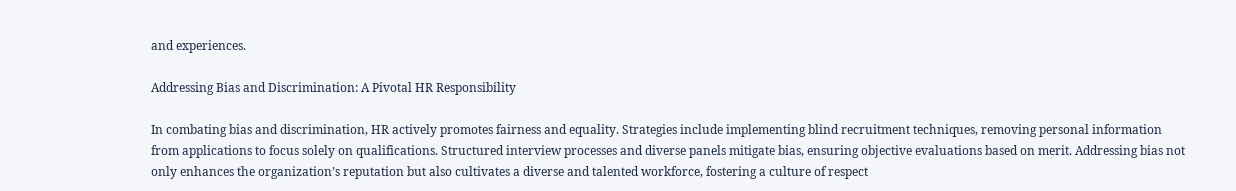and experiences.

Addressing Bias and Discrimination: A Pivotal HR Responsibility

In combating bias and discrimination, HR actively promotes fairness and equality. Strategies include implementing blind recruitment techniques, removing personal information from applications to focus solely on qualifications. Structured interview processes and diverse panels mitigate bias, ensuring objective evaluations based on merit. Addressing bias not only enhances the organization’s reputation but also cultivates a diverse and talented workforce, fostering a culture of respect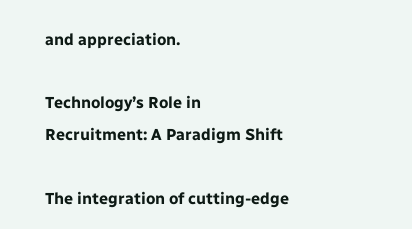and appreciation.

Technology’s Role in Recruitment: A Paradigm Shift

The integration of cutting-edge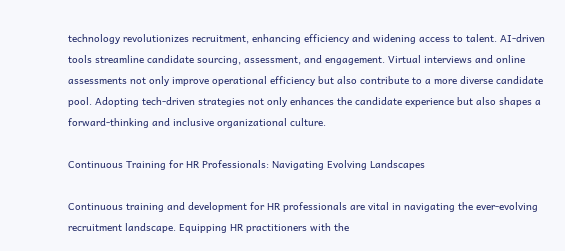technology revolutionizes recruitment, enhancing efficiency and widening access to talent. AI-driven tools streamline candidate sourcing, assessment, and engagement. Virtual interviews and online assessments not only improve operational efficiency but also contribute to a more diverse candidate pool. Adopting tech-driven strategies not only enhances the candidate experience but also shapes a forward-thinking and inclusive organizational culture.

Continuous Training for HR Professionals: Navigating Evolving Landscapes

Continuous training and development for HR professionals are vital in navigating the ever-evolving recruitment landscape. Equipping HR practitioners with the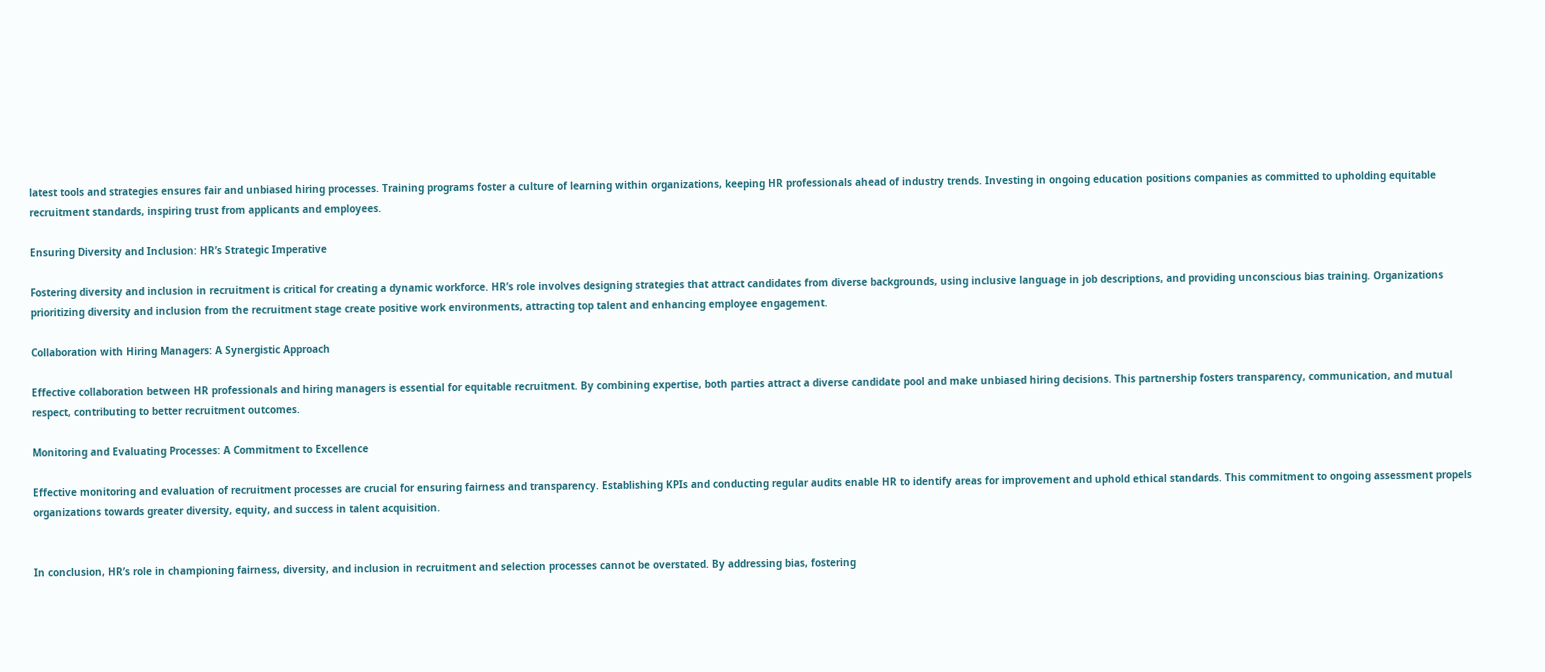latest tools and strategies ensures fair and unbiased hiring processes. Training programs foster a culture of learning within organizations, keeping HR professionals ahead of industry trends. Investing in ongoing education positions companies as committed to upholding equitable recruitment standards, inspiring trust from applicants and employees.

Ensuring Diversity and Inclusion: HR’s Strategic Imperative

Fostering diversity and inclusion in recruitment is critical for creating a dynamic workforce. HR’s role involves designing strategies that attract candidates from diverse backgrounds, using inclusive language in job descriptions, and providing unconscious bias training. Organizations prioritizing diversity and inclusion from the recruitment stage create positive work environments, attracting top talent and enhancing employee engagement.

Collaboration with Hiring Managers: A Synergistic Approach

Effective collaboration between HR professionals and hiring managers is essential for equitable recruitment. By combining expertise, both parties attract a diverse candidate pool and make unbiased hiring decisions. This partnership fosters transparency, communication, and mutual respect, contributing to better recruitment outcomes.

Monitoring and Evaluating Processes: A Commitment to Excellence

Effective monitoring and evaluation of recruitment processes are crucial for ensuring fairness and transparency. Establishing KPIs and conducting regular audits enable HR to identify areas for improvement and uphold ethical standards. This commitment to ongoing assessment propels organizations towards greater diversity, equity, and success in talent acquisition.


In conclusion, HR’s role in championing fairness, diversity, and inclusion in recruitment and selection processes cannot be overstated. By addressing bias, fostering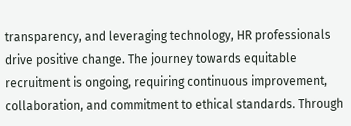transparency, and leveraging technology, HR professionals drive positive change. The journey towards equitable recruitment is ongoing, requiring continuous improvement, collaboration, and commitment to ethical standards. Through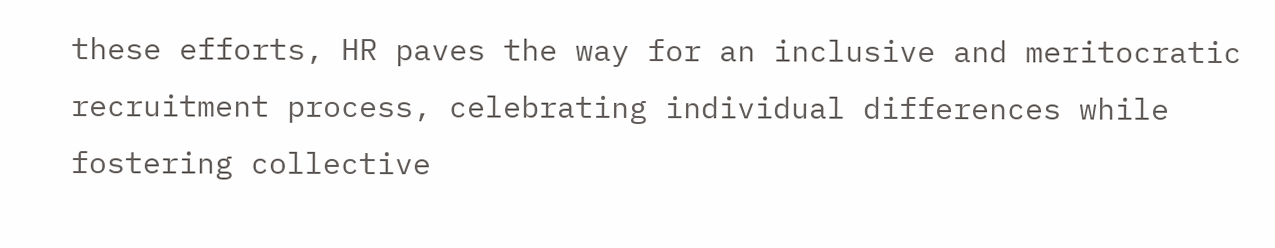these efforts, HR paves the way for an inclusive and meritocratic recruitment process, celebrating individual differences while fostering collective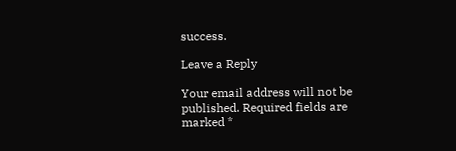success.

Leave a Reply

Your email address will not be published. Required fields are marked *